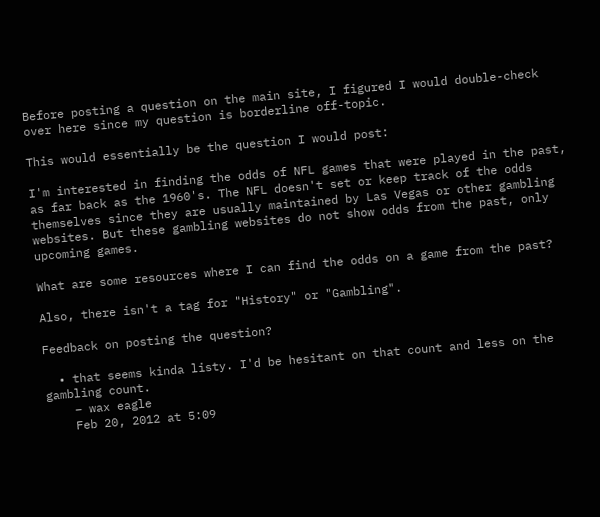Before posting a question on the main site, I figured I would double-check over here since my question is borderline off-topic.

This would essentially be the question I would post:

I'm interested in finding the odds of NFL games that were played in the past, as far back as the 1960's. The NFL doesn't set or keep track of the odds themselves since they are usually maintained by Las Vegas or other gambling websites. But these gambling websites do not show odds from the past, only upcoming games.

What are some resources where I can find the odds on a game from the past?

Also, there isn't a tag for "History" or "Gambling".

Feedback on posting the question?

  • that seems kinda listy. I'd be hesitant on that count and less on the gambling count.
    – wax eagle
    Feb 20, 2012 at 5:09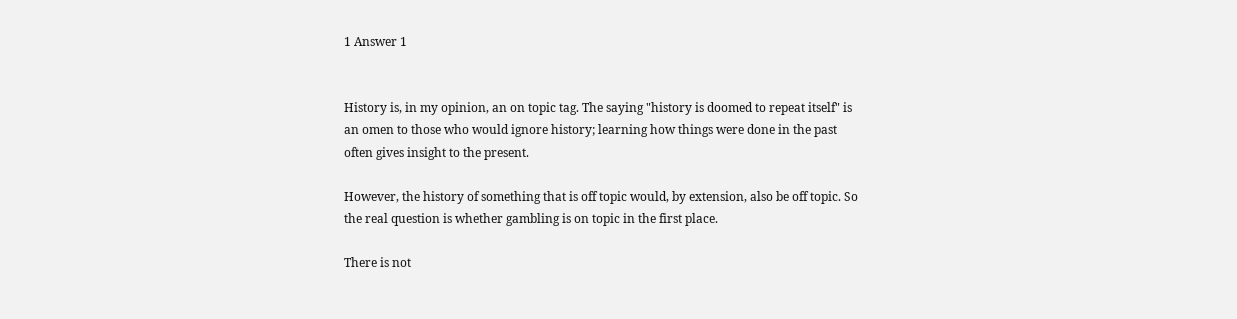1 Answer 1


History is, in my opinion, an on topic tag. The saying "history is doomed to repeat itself" is an omen to those who would ignore history; learning how things were done in the past often gives insight to the present.

However, the history of something that is off topic would, by extension, also be off topic. So the real question is whether gambling is on topic in the first place.

There is not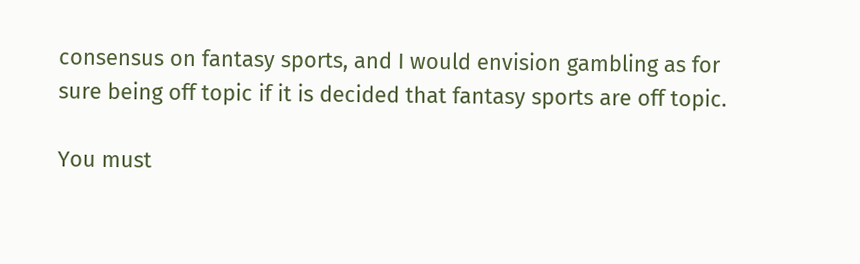consensus on fantasy sports, and I would envision gambling as for sure being off topic if it is decided that fantasy sports are off topic.

You must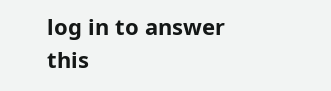log in to answer this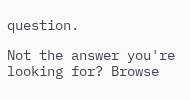question.

Not the answer you're looking for? Browse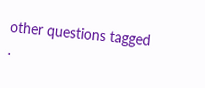other questions tagged .